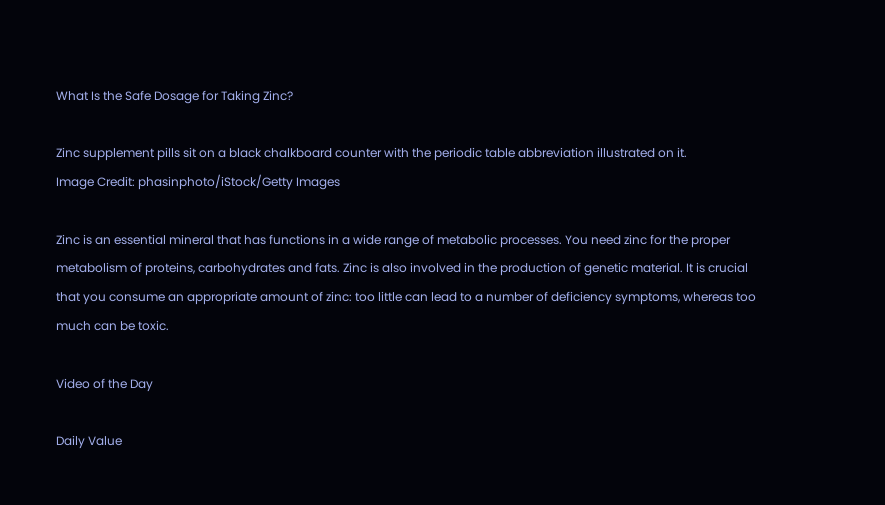What Is the Safe Dosage for Taking Zinc?

Zinc supplement pills sit on a black chalkboard counter with the periodic table abbreviation illustrated on it.
Image Credit: phasinphoto/iStock/Getty Images

Zinc is an essential mineral that has functions in a wide range of metabolic processes. You need zinc for the proper metabolism of proteins, carbohydrates and fats. Zinc is also involved in the production of genetic material. It is crucial that you consume an appropriate amount of zinc: too little can lead to a number of deficiency symptoms, whereas too much can be toxic.

Video of the Day

Daily Value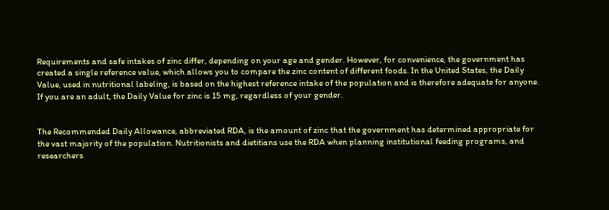Requirements and safe intakes of zinc differ, depending on your age and gender. However, for convenience, the government has created a single reference value, which allows you to compare the zinc content of different foods. In the United States, the Daily Value, used in nutritional labeling, is based on the highest reference intake of the population and is therefore adequate for anyone. If you are an adult, the Daily Value for zinc is 15 mg, regardless of your gender.


The Recommended Daily Allowance, abbreviated RDA, is the amount of zinc that the government has determined appropriate for the vast majority of the population. Nutritionists and dietitians use the RDA when planning institutional feeding programs, and researchers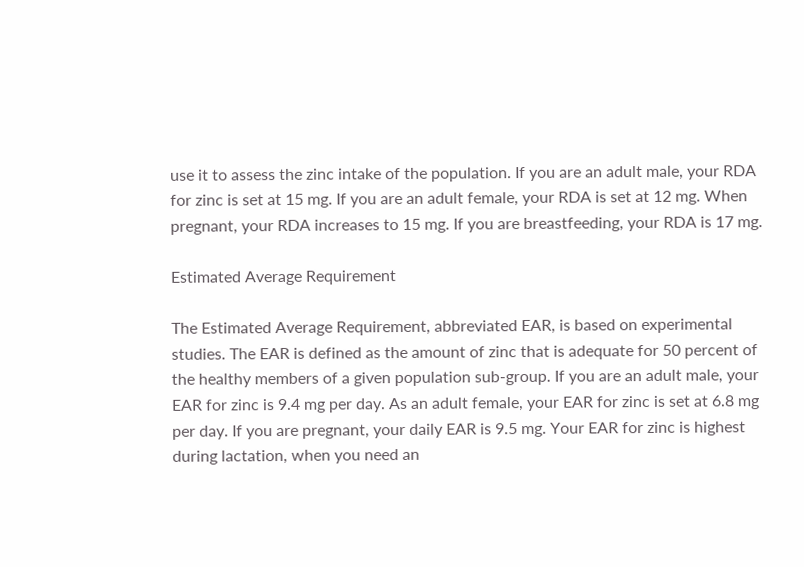use it to assess the zinc intake of the population. If you are an adult male, your RDA for zinc is set at 15 mg. If you are an adult female, your RDA is set at 12 mg. When pregnant, your RDA increases to 15 mg. If you are breastfeeding, your RDA is 17 mg.

Estimated Average Requirement

The Estimated Average Requirement, abbreviated EAR, is based on experimental studies. The EAR is defined as the amount of zinc that is adequate for 50 percent of the healthy members of a given population sub-group. If you are an adult male, your EAR for zinc is 9.4 mg per day. As an adult female, your EAR for zinc is set at 6.8 mg per day. If you are pregnant, your daily EAR is 9.5 mg. Your EAR for zinc is highest during lactation, when you need an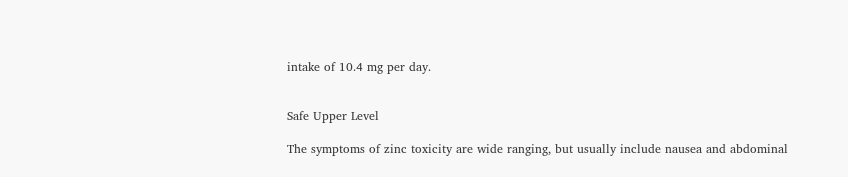intake of 10.4 mg per day.


Safe Upper Level

The symptoms of zinc toxicity are wide ranging, but usually include nausea and abdominal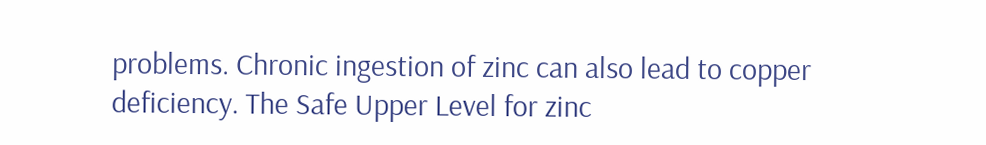problems. Chronic ingestion of zinc can also lead to copper deficiency. The Safe Upper Level for zinc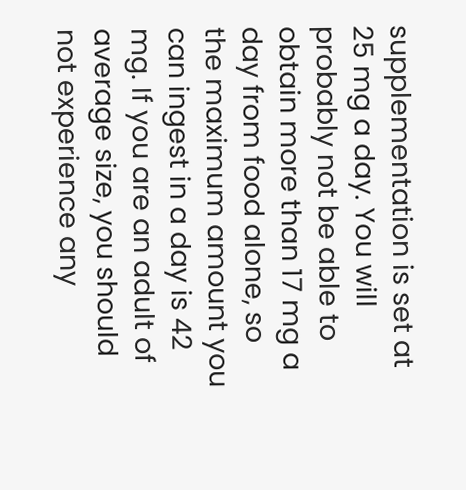supplementation is set at 25 mg a day. You will probably not be able to obtain more than 17 mg a day from food alone, so the maximum amount you can ingest in a day is 42 mg. If you are an adult of average size, you should not experience any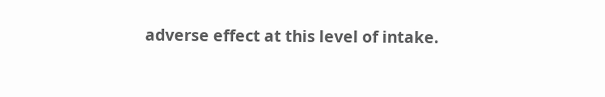adverse effect at this level of intake.